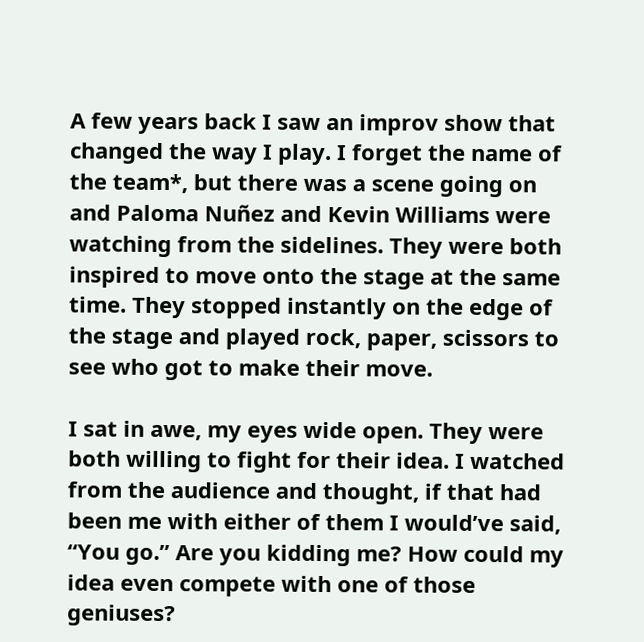A few years back I saw an improv show that changed the way I play. I forget the name of the team*, but there was a scene going on and Paloma Nuñez and Kevin Williams were watching from the sidelines. They were both inspired to move onto the stage at the same time. They stopped instantly on the edge of the stage and played rock, paper, scissors to see who got to make their move.

I sat in awe, my eyes wide open. They were both willing to fight for their idea. I watched from the audience and thought, if that had been me with either of them I would’ve said, “You go.” Are you kidding me? How could my idea even compete with one of those geniuses?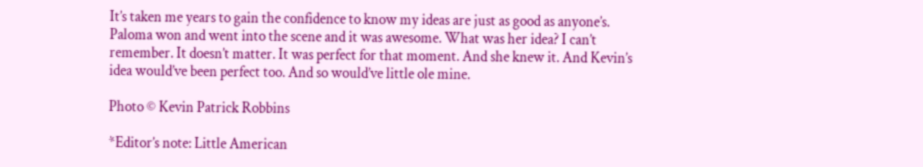It’s taken me years to gain the confidence to know my ideas are just as good as anyone’s. Paloma won and went into the scene and it was awesome. What was her idea? I can’t remember. It doesn’t matter. It was perfect for that moment. And she knew it. And Kevin’s idea would’ve been perfect too. And so would’ve little ole mine.

Photo © Kevin Patrick Robbins

*Editor’s note: Little American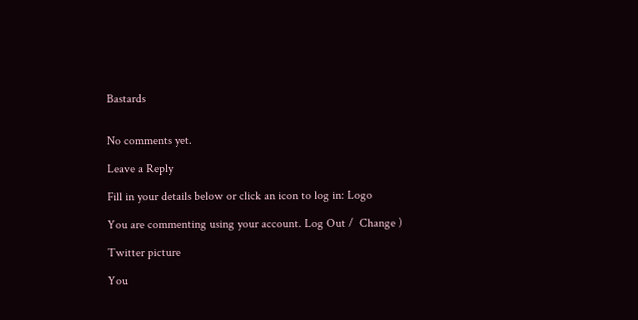Bastards


No comments yet.

Leave a Reply

Fill in your details below or click an icon to log in: Logo

You are commenting using your account. Log Out /  Change )

Twitter picture

You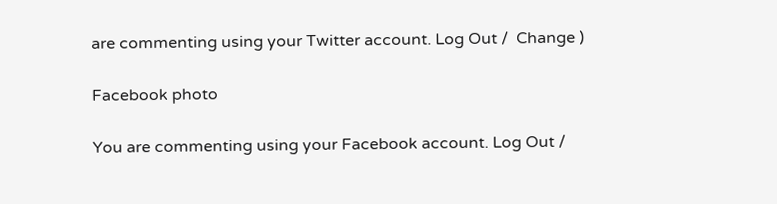are commenting using your Twitter account. Log Out /  Change )

Facebook photo

You are commenting using your Facebook account. Log Out /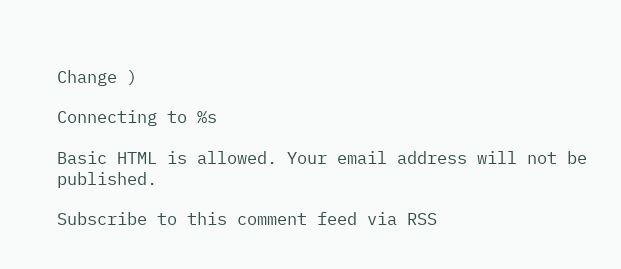Change )

Connecting to %s

Basic HTML is allowed. Your email address will not be published.

Subscribe to this comment feed via RSS